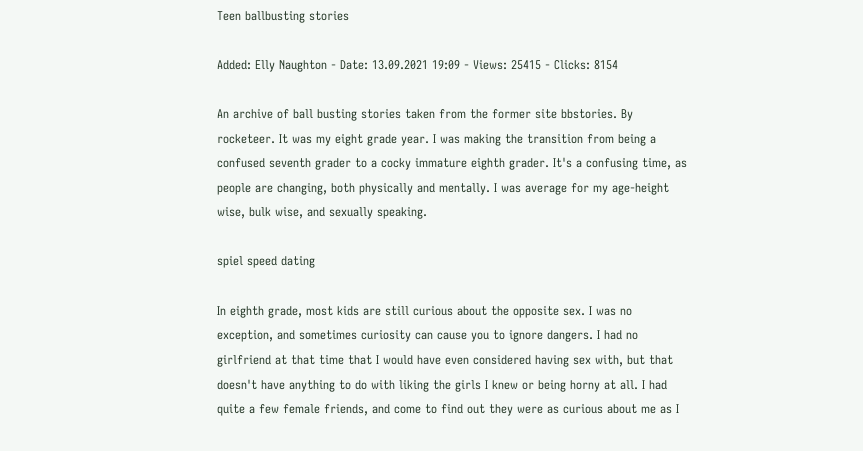Teen ballbusting stories

Added: Elly Naughton - Date: 13.09.2021 19:09 - Views: 25415 - Clicks: 8154

An archive of ball busting stories taken from the former site bbstories. By rocketeer. It was my eight grade year. I was making the transition from being a confused seventh grader to a cocky immature eighth grader. It's a confusing time, as people are changing, both physically and mentally. I was average for my age-height wise, bulk wise, and sexually speaking.

spiel speed dating

In eighth grade, most kids are still curious about the opposite sex. I was no exception, and sometimes curiosity can cause you to ignore dangers. I had no girlfriend at that time that I would have even considered having sex with, but that doesn't have anything to do with liking the girls I knew or being horny at all. I had quite a few female friends, and come to find out they were as curious about me as I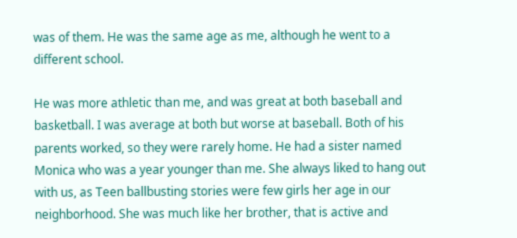was of them. He was the same age as me, although he went to a different school.

He was more athletic than me, and was great at both baseball and basketball. I was average at both but worse at baseball. Both of his parents worked, so they were rarely home. He had a sister named Monica who was a year younger than me. She always liked to hang out with us, as Teen ballbusting stories were few girls her age in our neighborhood. She was much like her brother, that is active and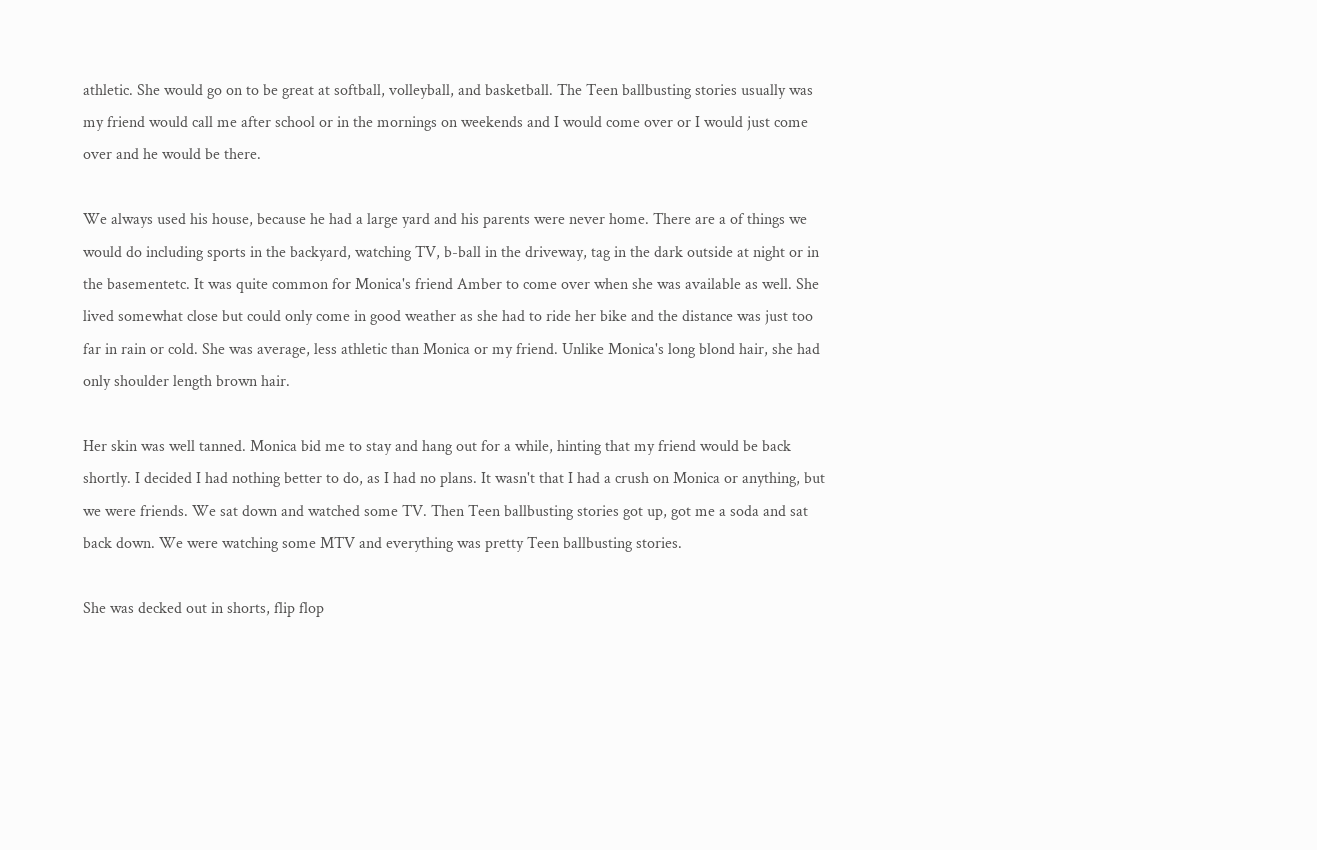athletic. She would go on to be great at softball, volleyball, and basketball. The Teen ballbusting stories usually was my friend would call me after school or in the mornings on weekends and I would come over or I would just come over and he would be there.

We always used his house, because he had a large yard and his parents were never home. There are a of things we would do including sports in the backyard, watching TV, b-ball in the driveway, tag in the dark outside at night or in the basementetc. It was quite common for Monica's friend Amber to come over when she was available as well. She lived somewhat close but could only come in good weather as she had to ride her bike and the distance was just too far in rain or cold. She was average, less athletic than Monica or my friend. Unlike Monica's long blond hair, she had only shoulder length brown hair.

Her skin was well tanned. Monica bid me to stay and hang out for a while, hinting that my friend would be back shortly. I decided I had nothing better to do, as I had no plans. It wasn't that I had a crush on Monica or anything, but we were friends. We sat down and watched some TV. Then Teen ballbusting stories got up, got me a soda and sat back down. We were watching some MTV and everything was pretty Teen ballbusting stories.

She was decked out in shorts, flip flop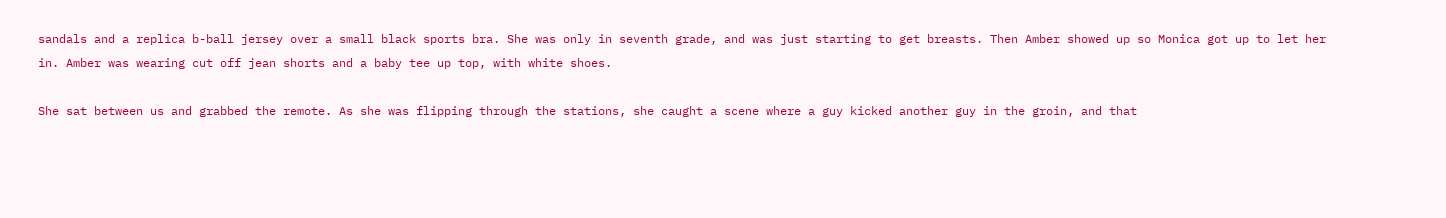sandals and a replica b-ball jersey over a small black sports bra. She was only in seventh grade, and was just starting to get breasts. Then Amber showed up so Monica got up to let her in. Amber was wearing cut off jean shorts and a baby tee up top, with white shoes.

She sat between us and grabbed the remote. As she was flipping through the stations, she caught a scene where a guy kicked another guy in the groin, and that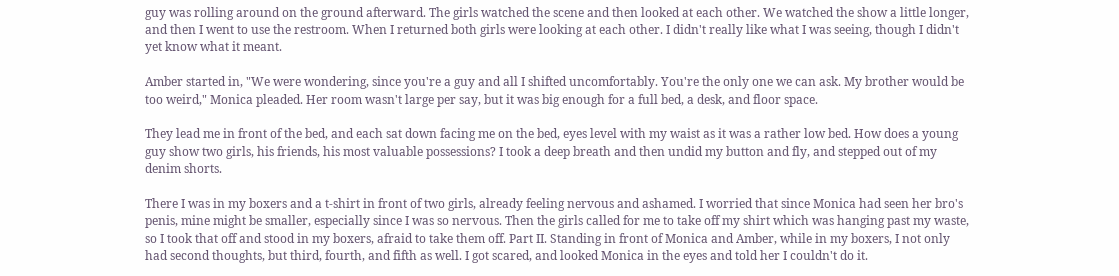guy was rolling around on the ground afterward. The girls watched the scene and then looked at each other. We watched the show a little longer, and then I went to use the restroom. When I returned both girls were looking at each other. I didn't really like what I was seeing, though I didn't yet know what it meant.

Amber started in, "We were wondering, since you're a guy and all I shifted uncomfortably. You're the only one we can ask. My brother would be too weird," Monica pleaded. Her room wasn't large per say, but it was big enough for a full bed, a desk, and floor space.

They lead me in front of the bed, and each sat down facing me on the bed, eyes level with my waist as it was a rather low bed. How does a young guy show two girls, his friends, his most valuable possessions? I took a deep breath and then undid my button and fly, and stepped out of my denim shorts.

There I was in my boxers and a t-shirt in front of two girls, already feeling nervous and ashamed. I worried that since Monica had seen her bro's penis, mine might be smaller, especially since I was so nervous. Then the girls called for me to take off my shirt which was hanging past my waste, so I took that off and stood in my boxers, afraid to take them off. Part II. Standing in front of Monica and Amber, while in my boxers, I not only had second thoughts, but third, fourth, and fifth as well. I got scared, and looked Monica in the eyes and told her I couldn't do it.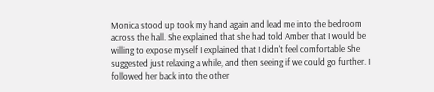Monica stood up took my hand again and lead me into the bedroom across the hall. She explained that she had told Amber that I would be willing to expose myself I explained that I didn't feel comfortable She suggested just relaxing a while, and then seeing if we could go further. I followed her back into the other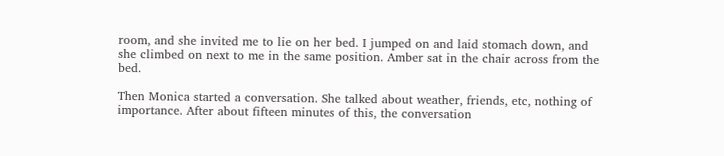room, and she invited me to lie on her bed. I jumped on and laid stomach down, and she climbed on next to me in the same position. Amber sat in the chair across from the bed.

Then Monica started a conversation. She talked about weather, friends, etc, nothing of importance. After about fifteen minutes of this, the conversation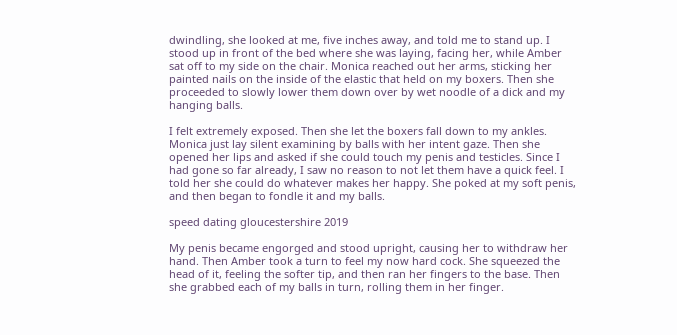dwindling, she looked at me, five inches away, and told me to stand up. I stood up in front of the bed where she was laying, facing her, while Amber sat off to my side on the chair. Monica reached out her arms, sticking her painted nails on the inside of the elastic that held on my boxers. Then she proceeded to slowly lower them down over by wet noodle of a dick and my hanging balls.

I felt extremely exposed. Then she let the boxers fall down to my ankles. Monica just lay silent examining by balls with her intent gaze. Then she opened her lips and asked if she could touch my penis and testicles. Since I had gone so far already, I saw no reason to not let them have a quick feel. I told her she could do whatever makes her happy. She poked at my soft penis, and then began to fondle it and my balls.

speed dating gloucestershire 2019

My penis became engorged and stood upright, causing her to withdraw her hand. Then Amber took a turn to feel my now hard cock. She squeezed the head of it, feeling the softer tip, and then ran her fingers to the base. Then she grabbed each of my balls in turn, rolling them in her finger.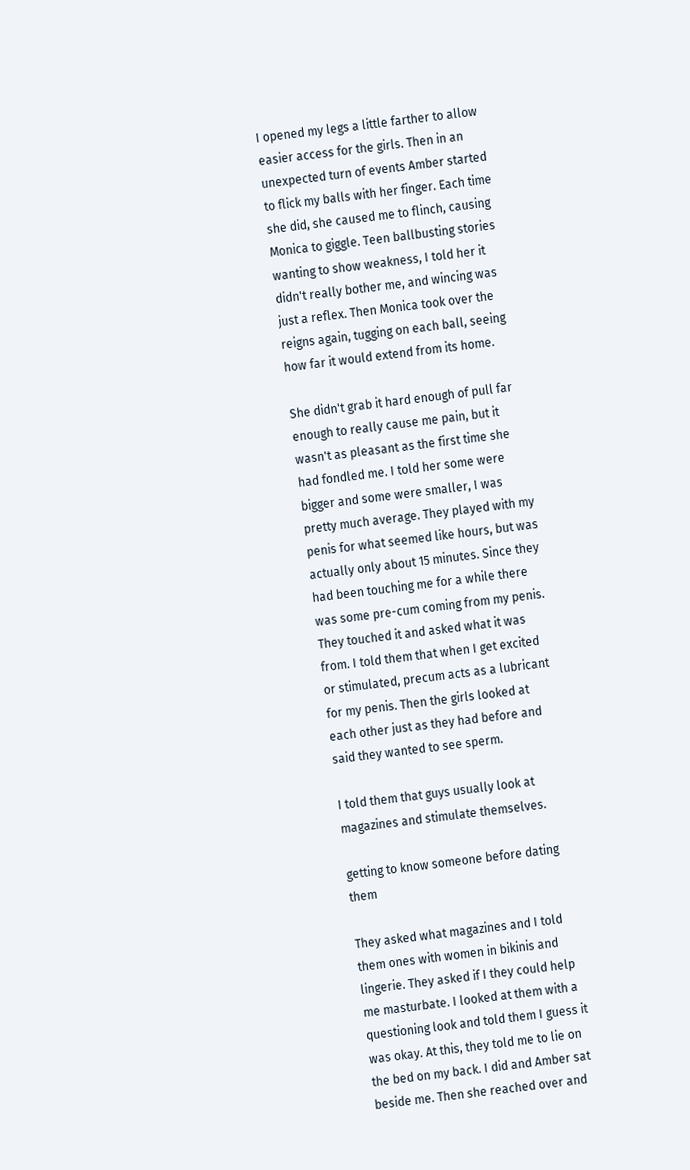I opened my legs a little farther to allow easier access for the girls. Then in an unexpected turn of events Amber started to flick my balls with her finger. Each time she did, she caused me to flinch, causing Monica to giggle. Teen ballbusting stories wanting to show weakness, I told her it didn't really bother me, and wincing was just a reflex. Then Monica took over the reigns again, tugging on each ball, seeing how far it would extend from its home.

She didn't grab it hard enough of pull far enough to really cause me pain, but it wasn't as pleasant as the first time she had fondled me. I told her some were bigger and some were smaller, I was pretty much average. They played with my penis for what seemed like hours, but was actually only about 15 minutes. Since they had been touching me for a while there was some pre-cum coming from my penis. They touched it and asked what it was from. I told them that when I get excited or stimulated, precum acts as a lubricant for my penis. Then the girls looked at each other just as they had before and said they wanted to see sperm.

I told them that guys usually look at magazines and stimulate themselves.

getting to know someone before dating them

They asked what magazines and I told them ones with women in bikinis and lingerie. They asked if I they could help me masturbate. I looked at them with a questioning look and told them I guess it was okay. At this, they told me to lie on the bed on my back. I did and Amber sat beside me. Then she reached over and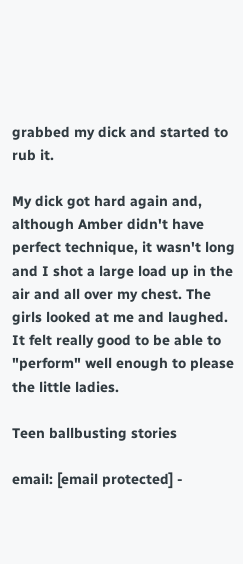grabbed my dick and started to rub it.

My dick got hard again and, although Amber didn't have perfect technique, it wasn't long and I shot a large load up in the air and all over my chest. The girls looked at me and laughed. It felt really good to be able to "perform" well enough to please the little ladies.

Teen ballbusting stories

email: [email protected] -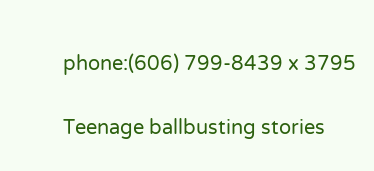phone:(606) 799-8439 x 3795

Teenage ballbusting stories